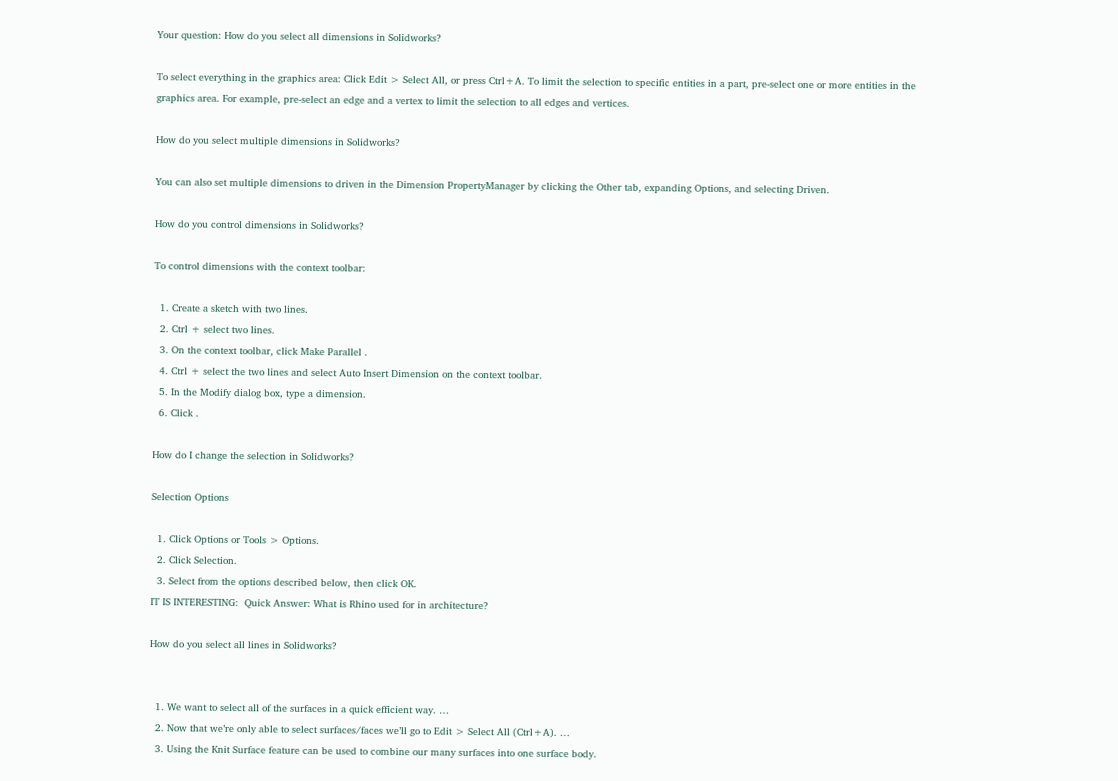Your question: How do you select all dimensions in Solidworks?

To select everything in the graphics area: Click Edit > Select All, or press Ctrl+A. To limit the selection to specific entities in a part, pre-select one or more entities in the graphics area. For example, pre-select an edge and a vertex to limit the selection to all edges and vertices.

How do you select multiple dimensions in Solidworks?

You can also set multiple dimensions to driven in the Dimension PropertyManager by clicking the Other tab, expanding Options, and selecting Driven.

How do you control dimensions in Solidworks?

To control dimensions with the context toolbar:

  1. Create a sketch with two lines.
  2. Ctrl + select two lines.
  3. On the context toolbar, click Make Parallel .
  4. Ctrl + select the two lines and select Auto Insert Dimension on the context toolbar.
  5. In the Modify dialog box, type a dimension.
  6. Click .

How do I change the selection in Solidworks?

Selection Options

  1. Click Options or Tools > Options.
  2. Click Selection.
  3. Select from the options described below, then click OK.
IT IS INTERESTING:  Quick Answer: What is Rhino used for in architecture?

How do you select all lines in Solidworks?


  1. We want to select all of the surfaces in a quick efficient way. …
  2. Now that we’re only able to select surfaces/faces we’ll go to Edit > Select All (Ctrl+A). …
  3. Using the Knit Surface feature can be used to combine our many surfaces into one surface body.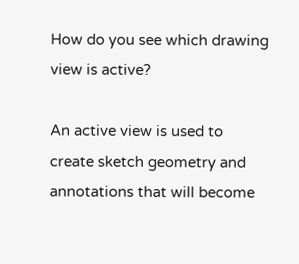How do you see which drawing view is active?

An active view is used to create sketch geometry and annotations that will become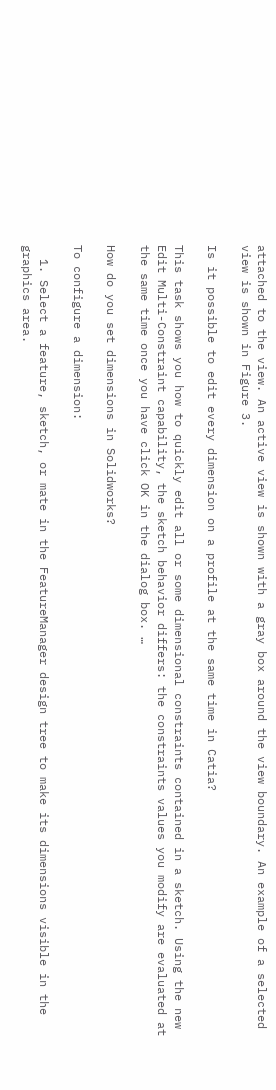attached to the view. An active view is shown with a gray box around the view boundary. An example of a selected view is shown in Figure 3.

Is it possible to edit every dimension on a profile at the same time in Catia?

This task shows you how to quickly edit all or some dimensional constraints contained in a sketch. Using the new Edit Multi-Constraint capability, the sketch behavior differs: the constraints values you modify are evaluated at the same time once you have click OK in the dialog box. …

How do you set dimensions in Solidworks?

To configure a dimension:

  1. Select a feature, sketch, or mate in the FeatureManager design tree to make its dimensions visible in the graphics area.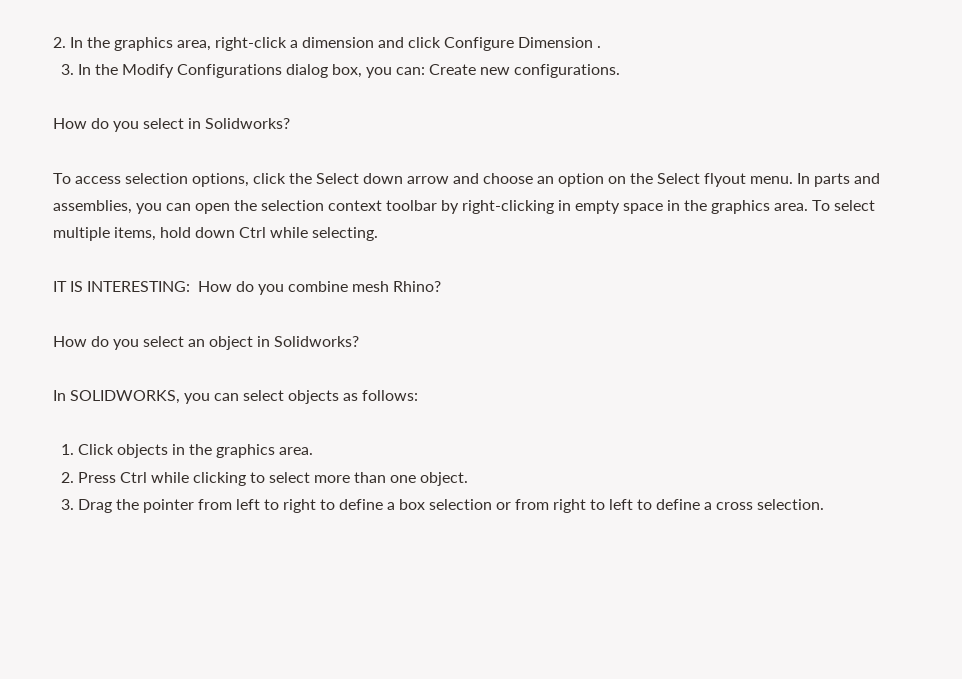2. In the graphics area, right-click a dimension and click Configure Dimension .
  3. In the Modify Configurations dialog box, you can: Create new configurations.

How do you select in Solidworks?

To access selection options, click the Select down arrow and choose an option on the Select flyout menu. In parts and assemblies, you can open the selection context toolbar by right-clicking in empty space in the graphics area. To select multiple items, hold down Ctrl while selecting.

IT IS INTERESTING:  How do you combine mesh Rhino?

How do you select an object in Solidworks?

In SOLIDWORKS, you can select objects as follows:

  1. Click objects in the graphics area.
  2. Press Ctrl while clicking to select more than one object.
  3. Drag the pointer from left to right to define a box selection or from right to left to define a cross selection.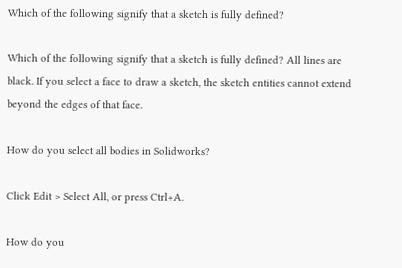Which of the following signify that a sketch is fully defined?

Which of the following signify that a sketch is fully defined? All lines are black. If you select a face to draw a sketch, the sketch entities cannot extend beyond the edges of that face.

How do you select all bodies in Solidworks?

Click Edit > Select All, or press Ctrl+A.

How do you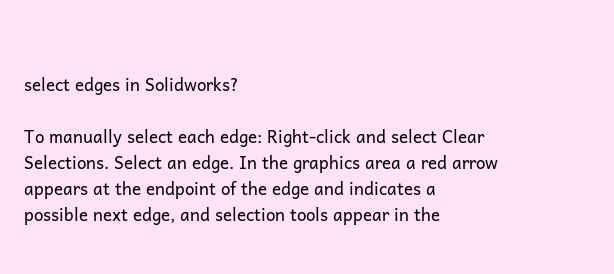select edges in Solidworks?

To manually select each edge: Right-click and select Clear Selections. Select an edge. In the graphics area a red arrow appears at the endpoint of the edge and indicates a possible next edge, and selection tools appear in the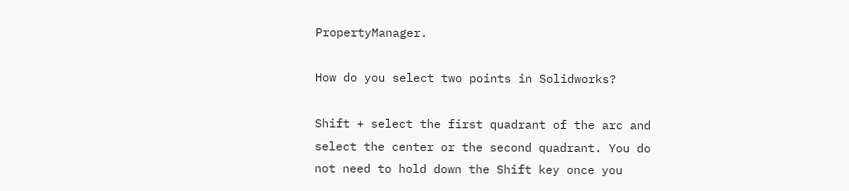PropertyManager.

How do you select two points in Solidworks?

Shift + select the first quadrant of the arc and select the center or the second quadrant. You do not need to hold down the Shift key once you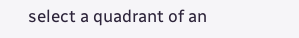select a quadrant of an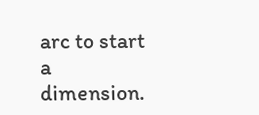arc to start a dimension.